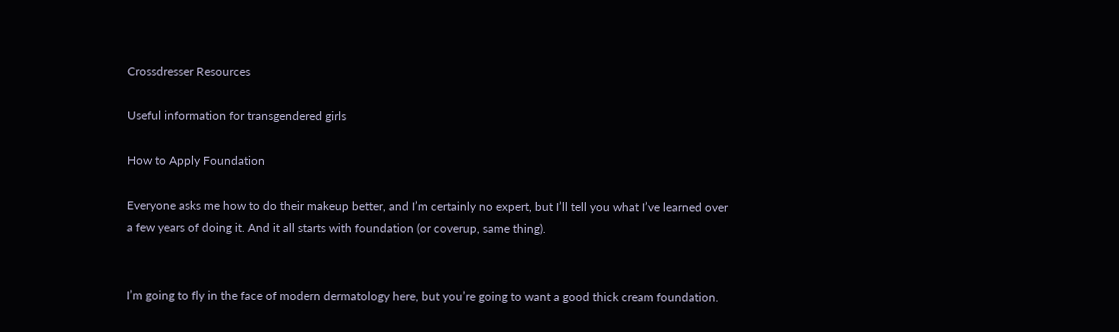Crossdresser Resources

Useful information for transgendered girls

How to Apply Foundation

Everyone asks me how to do their makeup better, and I’m certainly no expert, but I’ll tell you what I’ve learned over a few years of doing it. And it all starts with foundation (or coverup, same thing).


I’m going to fly in the face of modern dermatology here, but you’re going to want a good thick cream foundation.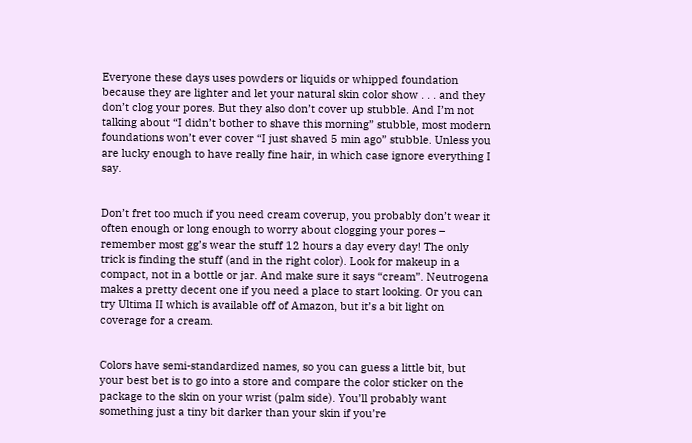Everyone these days uses powders or liquids or whipped foundation because they are lighter and let your natural skin color show . . . and they don’t clog your pores. But they also don’t cover up stubble. And I’m not talking about “I didn’t bother to shave this morning” stubble, most modern foundations won’t ever cover “I just shaved 5 min ago” stubble. Unless you are lucky enough to have really fine hair, in which case ignore everything I say.


Don’t fret too much if you need cream coverup, you probably don’t wear it often enough or long enough to worry about clogging your pores – remember most gg’s wear the stuff 12 hours a day every day! The only trick is finding the stuff (and in the right color). Look for makeup in a compact, not in a bottle or jar. And make sure it says “cream”. Neutrogena makes a pretty decent one if you need a place to start looking. Or you can try Ultima II which is available off of Amazon, but it’s a bit light on coverage for a cream.


Colors have semi-standardized names, so you can guess a little bit, but your best bet is to go into a store and compare the color sticker on the package to the skin on your wrist (palm side). You’ll probably want something just a tiny bit darker than your skin if you’re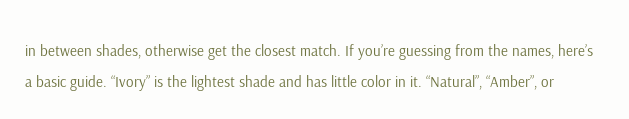in between shades, otherwise get the closest match. If you’re guessing from the names, here’s a basic guide. “Ivory” is the lightest shade and has little color in it. “Natural”, “Amber”, or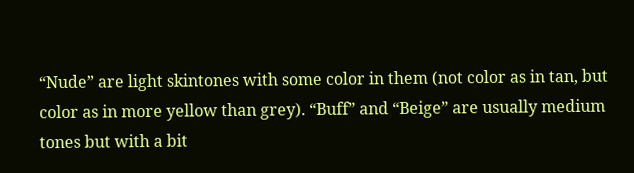“Nude” are light skintones with some color in them (not color as in tan, but color as in more yellow than grey). “Buff” and “Beige” are usually medium tones but with a bit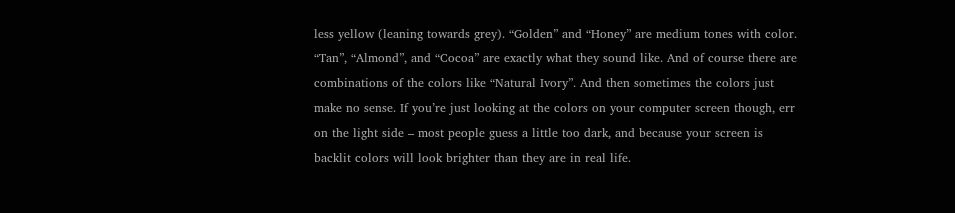less yellow (leaning towards grey). “Golden” and “Honey” are medium tones with color. “Tan”, “Almond”, and “Cocoa” are exactly what they sound like. And of course there are combinations of the colors like “Natural Ivory”. And then sometimes the colors just make no sense. If you’re just looking at the colors on your computer screen though, err on the light side – most people guess a little too dark, and because your screen is backlit colors will look brighter than they are in real life.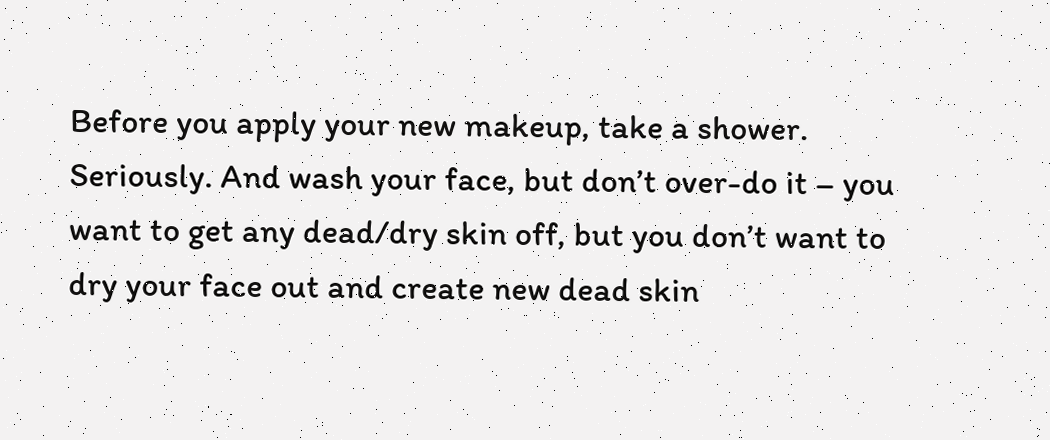Before you apply your new makeup, take a shower. Seriously. And wash your face, but don’t over-do it – you want to get any dead/dry skin off, but you don’t want to dry your face out and create new dead skin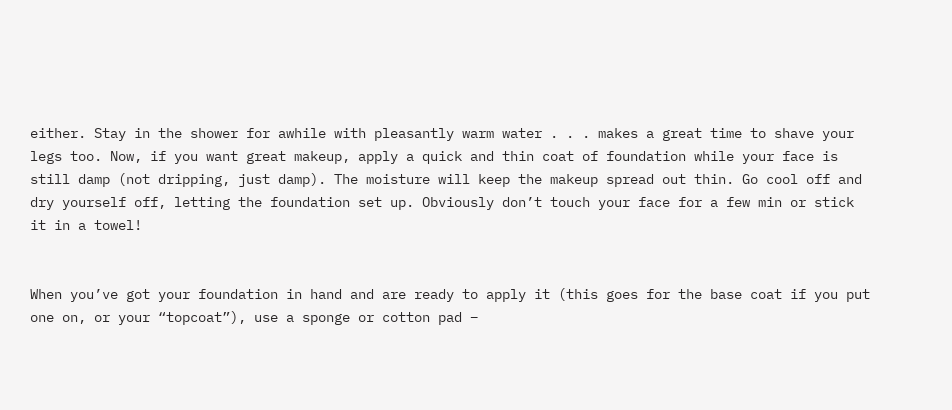either. Stay in the shower for awhile with pleasantly warm water . . . makes a great time to shave your legs too. Now, if you want great makeup, apply a quick and thin coat of foundation while your face is still damp (not dripping, just damp). The moisture will keep the makeup spread out thin. Go cool off and dry yourself off, letting the foundation set up. Obviously don’t touch your face for a few min or stick it in a towel!


When you’ve got your foundation in hand and are ready to apply it (this goes for the base coat if you put one on, or your “topcoat”), use a sponge or cotton pad –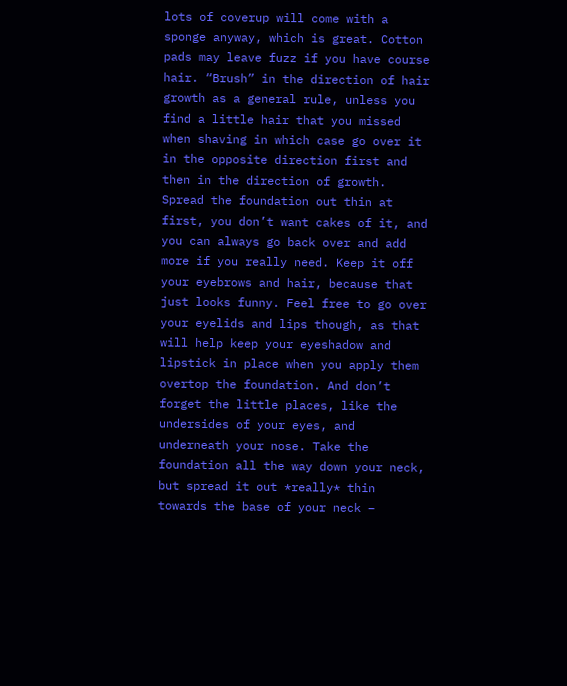lots of coverup will come with a sponge anyway, which is great. Cotton pads may leave fuzz if you have course hair. “Brush” in the direction of hair growth as a general rule, unless you find a little hair that you missed when shaving in which case go over it in the opposite direction first and then in the direction of growth. Spread the foundation out thin at first, you don’t want cakes of it, and you can always go back over and add more if you really need. Keep it off your eyebrows and hair, because that just looks funny. Feel free to go over your eyelids and lips though, as that will help keep your eyeshadow and lipstick in place when you apply them overtop the foundation. And don’t forget the little places, like the undersides of your eyes, and underneath your nose. Take the foundation all the way down your neck, but spread it out *really* thin towards the base of your neck –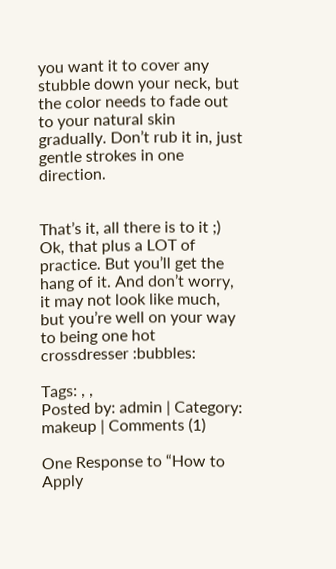you want it to cover any stubble down your neck, but the color needs to fade out to your natural skin gradually. Don’t rub it in, just gentle strokes in one direction.


That’s it, all there is to it ;) Ok, that plus a LOT of practice. But you’ll get the hang of it. And don’t worry, it may not look like much, but you’re well on your way to being one hot crossdresser :bubbles:

Tags: , ,
Posted by: admin | Category: makeup | Comments (1)

One Response to “How to Apply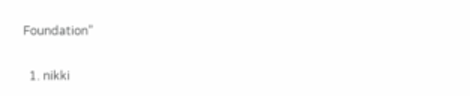Foundation”

  1. nikki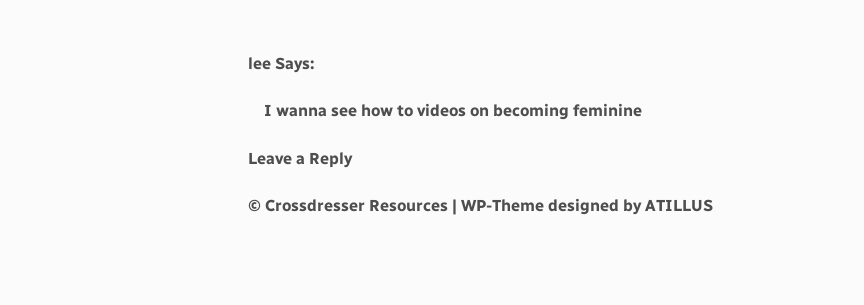lee Says:

    I wanna see how to videos on becoming feminine

Leave a Reply

© Crossdresser Resources | WP-Theme designed by ATILLUS